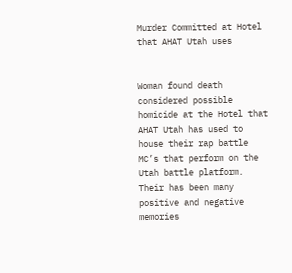Murder Committed at Hotel that AHAT Utah uses


Woman found death considered possible homicide at the Hotel that AHAT Utah has used to house their rap battle MC’s that perform on the Utah battle platform. Their has been many positive and negative memories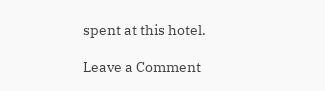spent at this hotel.

Leave a Comment